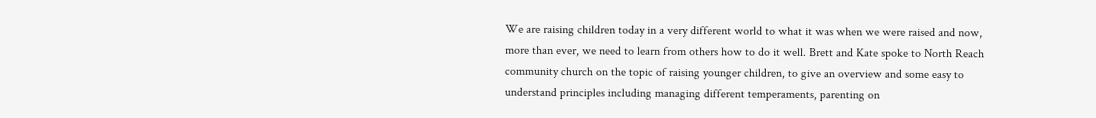We are raising children today in a very different world to what it was when we were raised and now, more than ever, we need to learn from others how to do it well. Brett and Kate spoke to North Reach community church on the topic of raising younger children, to give an overview and some easy to understand principles including managing different temperaments, parenting on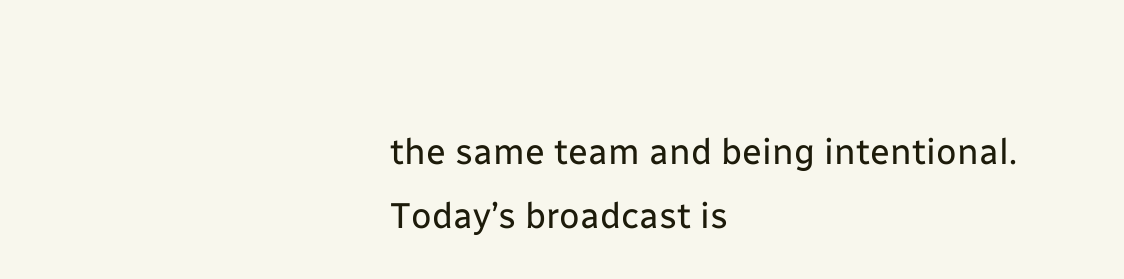the same team and being intentional. Today’s broadcast is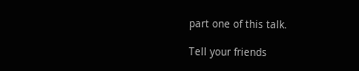part one of this talk.

Tell your friends